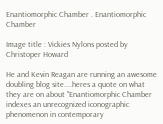Enantiomorphic Chamber . Enantiomorphic Chamber

Image title : Vickies Nylons posted by
Christoper Howard

He and Kevin Reagan are running an awesome doubling blog site....heres a quote on what they are on about "Enantiomorphic Chamber indexes an unrecognized iconographic phenomenon in contemporary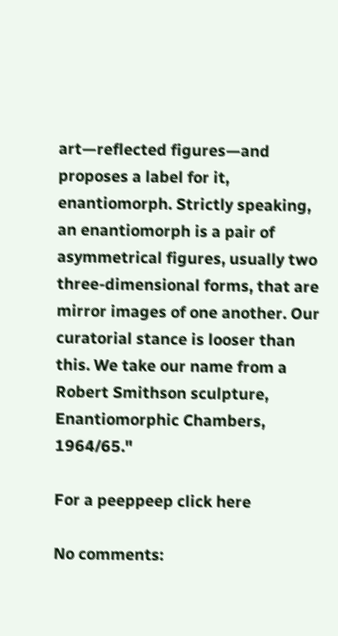art—reflected figures—and proposes a label for it, enantiomorph. Strictly speaking, an enantiomorph is a pair of asymmetrical figures, usually two three-dimensional forms, that are mirror images of one another. Our curatorial stance is looser than this. We take our name from a Robert Smithson sculpture, Enantiomorphic Chambers, 1964/65."

For a peeppeep click here

No comments: